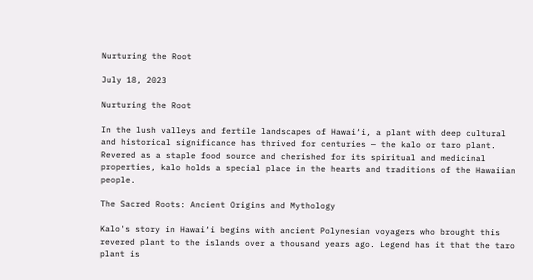Nurturing the Root

July 18, 2023

Nurturing the Root

In the lush valleys and fertile landscapes of Hawai‘i, a plant with deep cultural and historical significance has thrived for centuries — the kalo or taro plant. Revered as a staple food source and cherished for its spiritual and medicinal properties, kalo holds a special place in the hearts and traditions of the Hawaiian people.

The Sacred Roots: Ancient Origins and Mythology

Kalo's story in Hawai‘i begins with ancient Polynesian voyagers who brought this revered plant to the islands over a thousand years ago. Legend has it that the taro plant is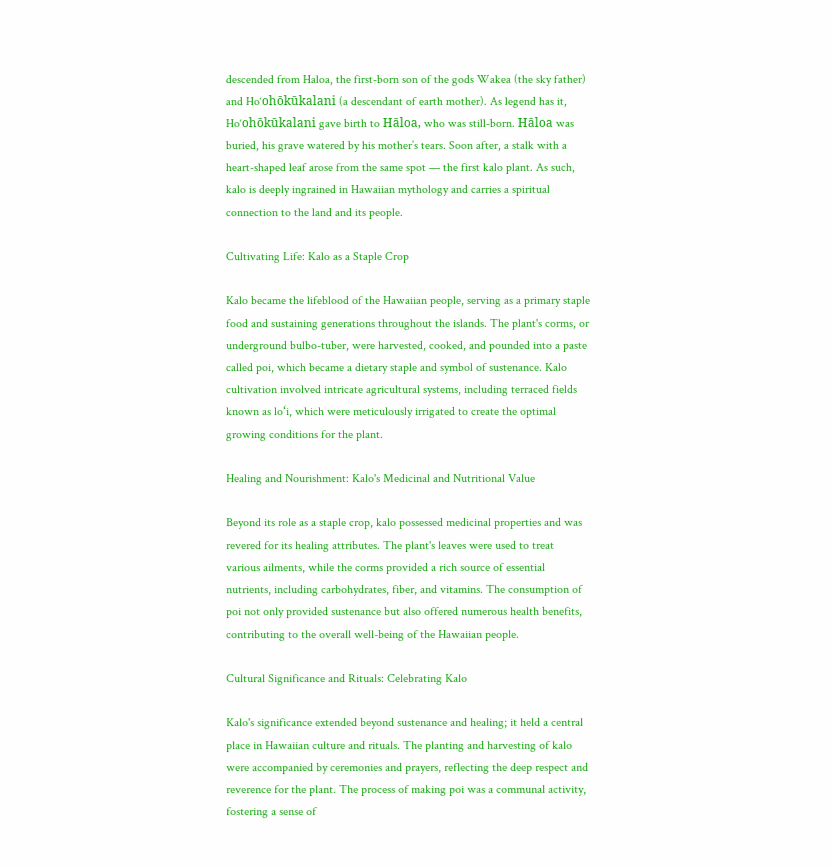descended from Haloa, the first-born son of the gods Wakea (the sky father) and Ho‘ohōkūkalani (a descendant of earth mother). As legend has it, Ho‘ohōkūkalani gave birth to Hāloa, who was still-born. Hāloa was buried, his grave watered by his mother’s tears. Soon after, a stalk with a heart-shaped leaf arose from the same spot — the first kalo plant. As such, kalo is deeply ingrained in Hawaiian mythology and carries a spiritual connection to the land and its people.

Cultivating Life: Kalo as a Staple Crop

Kalo became the lifeblood of the Hawaiian people, serving as a primary staple food and sustaining generations throughout the islands. The plant's corms, or underground bulbo-tuber, were harvested, cooked, and pounded into a paste called poi, which became a dietary staple and symbol of sustenance. Kalo cultivation involved intricate agricultural systems, including terraced fields known as loʻi, which were meticulously irrigated to create the optimal growing conditions for the plant.

Healing and Nourishment: Kalo's Medicinal and Nutritional Value

Beyond its role as a staple crop, kalo possessed medicinal properties and was revered for its healing attributes. The plant's leaves were used to treat various ailments, while the corms provided a rich source of essential nutrients, including carbohydrates, fiber, and vitamins. The consumption of poi not only provided sustenance but also offered numerous health benefits, contributing to the overall well-being of the Hawaiian people.

Cultural Significance and Rituals: Celebrating Kalo

Kalo's significance extended beyond sustenance and healing; it held a central place in Hawaiian culture and rituals. The planting and harvesting of kalo were accompanied by ceremonies and prayers, reflecting the deep respect and reverence for the plant. The process of making poi was a communal activity, fostering a sense of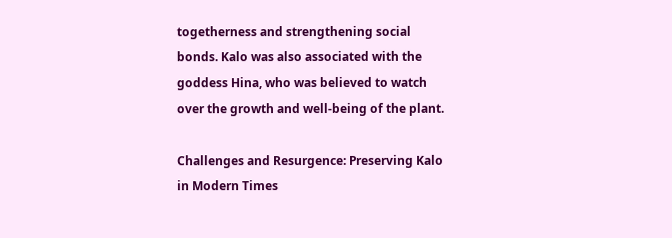togetherness and strengthening social bonds. Kalo was also associated with the goddess Hina, who was believed to watch over the growth and well-being of the plant.

Challenges and Resurgence: Preserving Kalo in Modern Times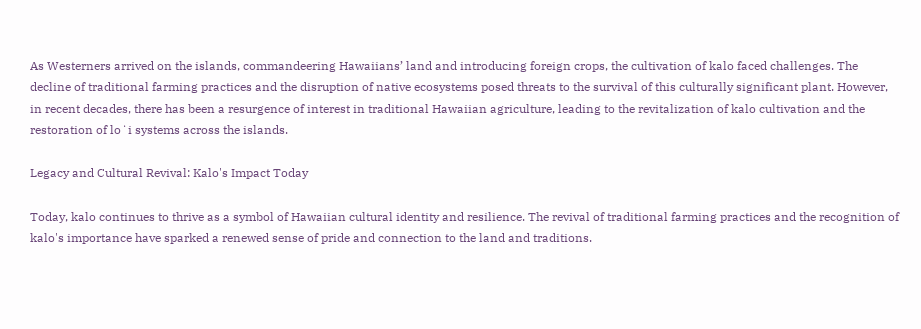As Westerners arrived on the islands, commandeering Hawaiians’ land and introducing foreign crops, the cultivation of kalo faced challenges. The decline of traditional farming practices and the disruption of native ecosystems posed threats to the survival of this culturally significant plant. However, in recent decades, there has been a resurgence of interest in traditional Hawaiian agriculture, leading to the revitalization of kalo cultivation and the restoration of loʻi systems across the islands.

Legacy and Cultural Revival: Kalo's Impact Today

Today, kalo continues to thrive as a symbol of Hawaiian cultural identity and resilience. The revival of traditional farming practices and the recognition of kalo's importance have sparked a renewed sense of pride and connection to the land and traditions.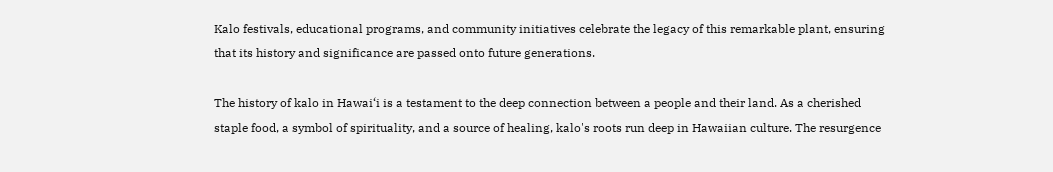Kalo festivals, educational programs, and community initiatives celebrate the legacy of this remarkable plant, ensuring that its history and significance are passed onto future generations.

The history of kalo in Hawai‘i is a testament to the deep connection between a people and their land. As a cherished staple food, a symbol of spirituality, and a source of healing, kalo's roots run deep in Hawaiian culture. The resurgence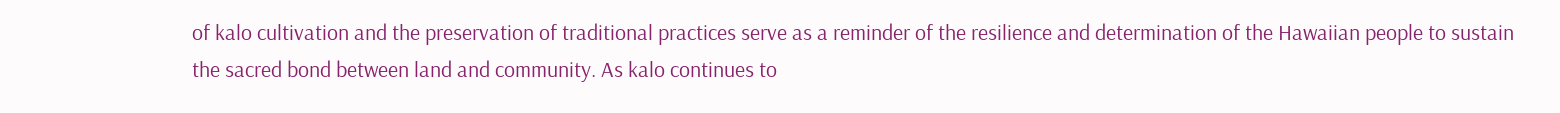of kalo cultivation and the preservation of traditional practices serve as a reminder of the resilience and determination of the Hawaiian people to sustain the sacred bond between land and community. As kalo continues to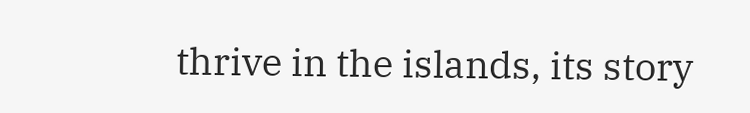thrive in the islands, its story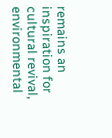remains an inspiration for cultural revival, environmental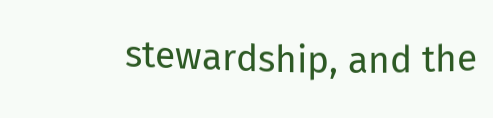stewardship, and the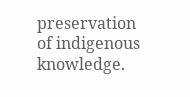preservation of indigenous knowledge.